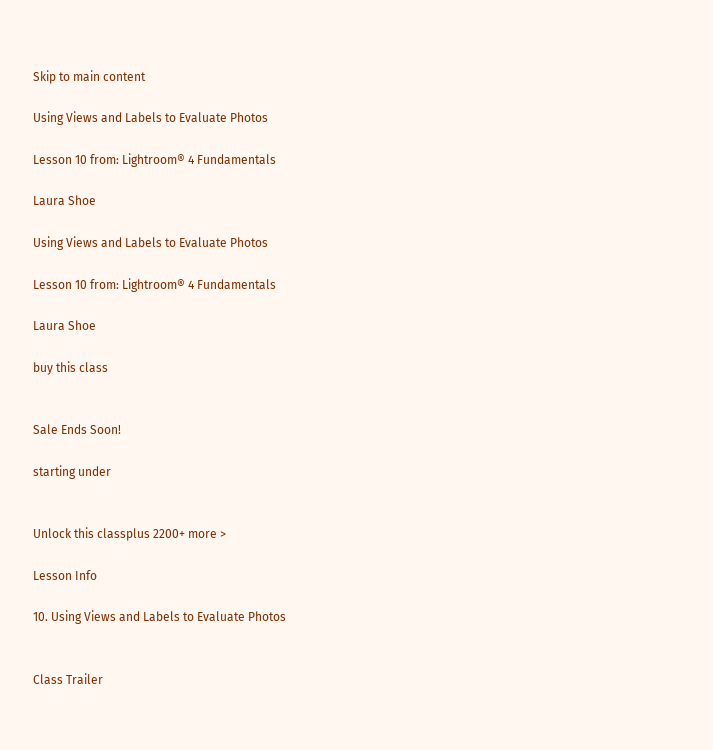Skip to main content

Using Views and Labels to Evaluate Photos

Lesson 10 from: Lightroom® 4 Fundamentals

Laura Shoe

Using Views and Labels to Evaluate Photos

Lesson 10 from: Lightroom® 4 Fundamentals

Laura Shoe

buy this class


Sale Ends Soon!

starting under


Unlock this classplus 2200+ more >

Lesson Info

10. Using Views and Labels to Evaluate Photos


Class Trailer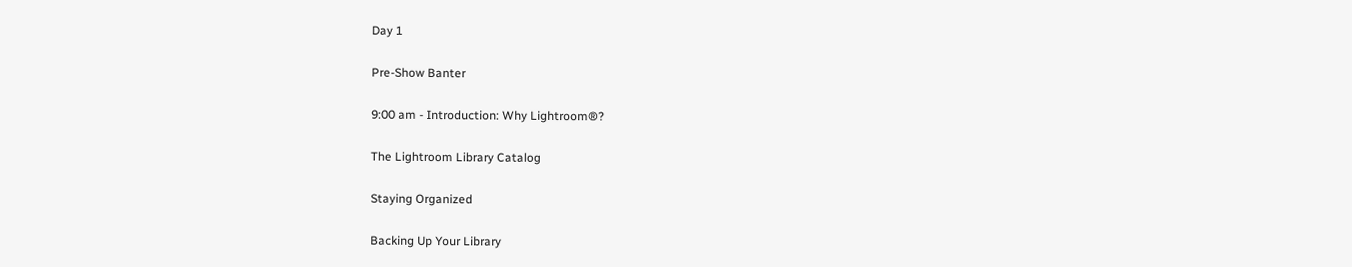Day 1


Pre-Show Banter


9:00 am - Introduction: Why Lightroom®?


The Lightroom Library Catalog


Staying Organized


Backing Up Your Library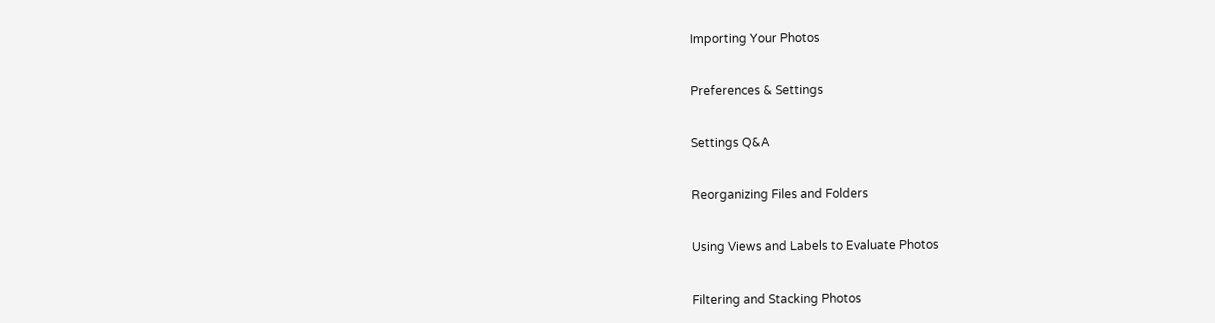Importing Your Photos


Preferences & Settings


Settings Q&A


Reorganizing Files and Folders


Using Views and Labels to Evaluate Photos


Filtering and Stacking Photos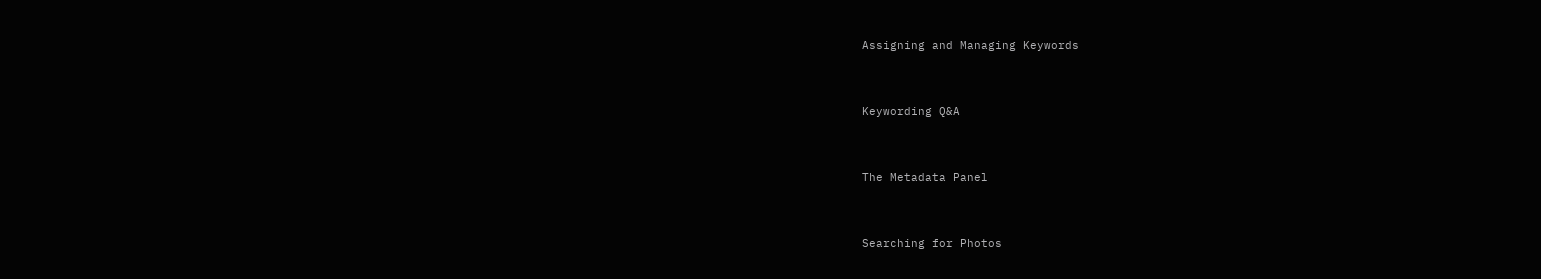Assigning and Managing Keywords


Keywording Q&A


The Metadata Panel


Searching for Photos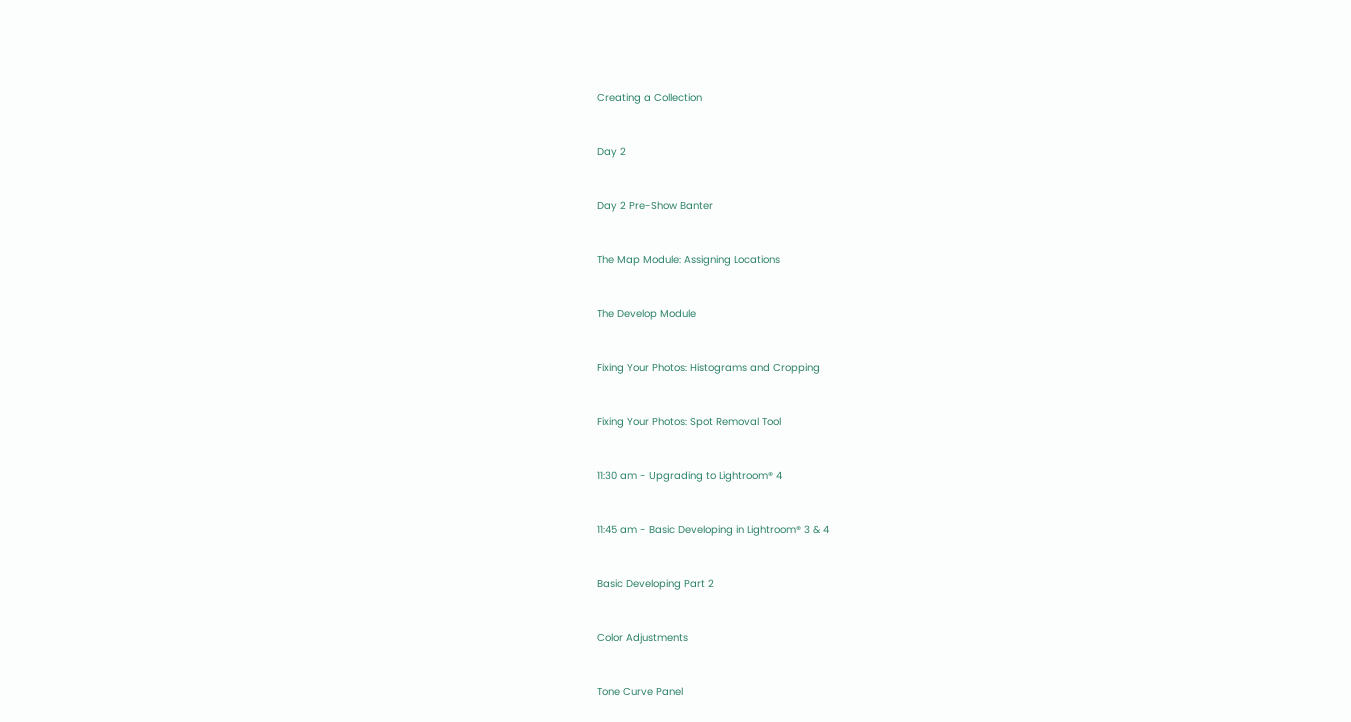Creating a Collection


Day 2


Day 2 Pre-Show Banter


The Map Module: Assigning Locations


The Develop Module


Fixing Your Photos: Histograms and Cropping


Fixing Your Photos: Spot Removal Tool


11:30 am - Upgrading to Lightroom® 4


11:45 am - Basic Developing in Lightroom® 3 & 4


Basic Developing Part 2


Color Adjustments


Tone Curve Panel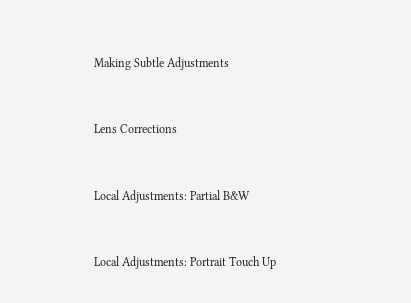Making Subtle Adjustments


Lens Corrections


Local Adjustments: Partial B&W


Local Adjustments: Portrait Touch Up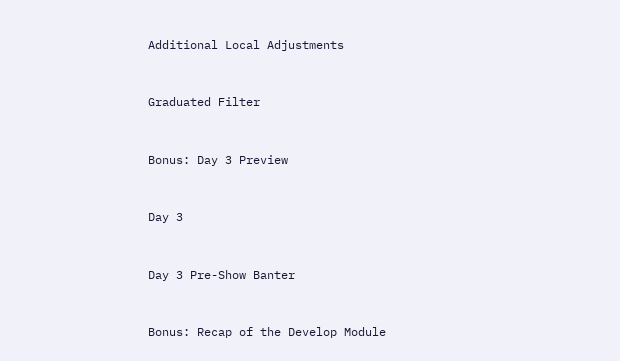Additional Local Adjustments


Graduated Filter


Bonus: Day 3 Preview


Day 3


Day 3 Pre-Show Banter


Bonus: Recap of the Develop Module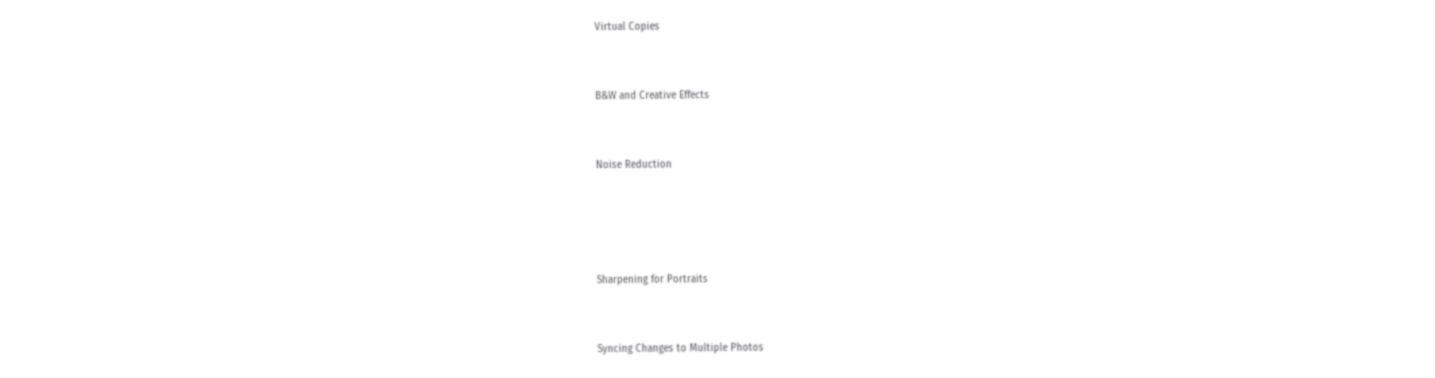Virtual Copies


B&W and Creative Effects


Noise Reduction




Sharpening for Portraits


Syncing Changes to Multiple Photos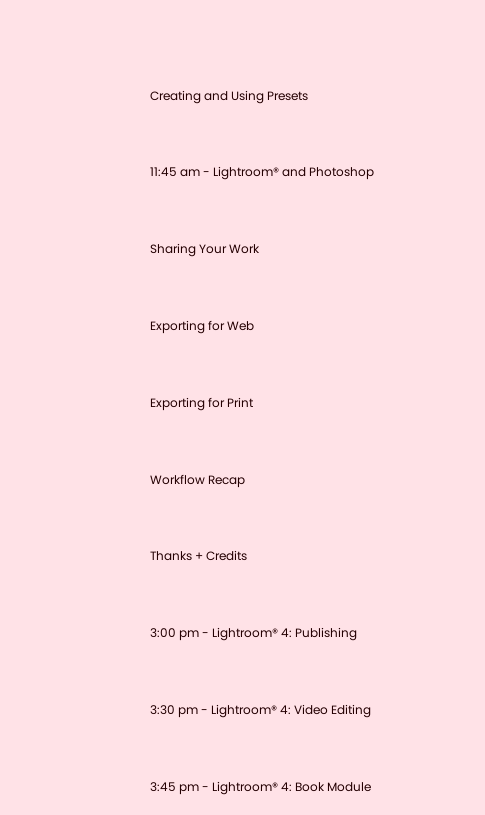Creating and Using Presets


11:45 am - Lightroom® and Photoshop


Sharing Your Work


Exporting for Web


Exporting for Print


Workflow Recap


Thanks + Credits


3:00 pm - Lightroom® 4: Publishing


3:30 pm - Lightroom® 4: Video Editing


3:45 pm - Lightroom® 4: Book Module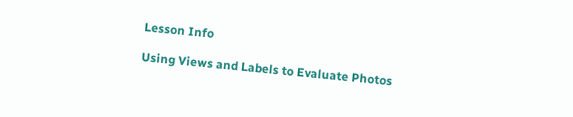Lesson Info

Using Views and Labels to Evaluate Photos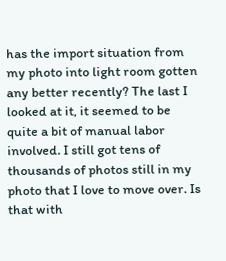has the import situation from my photo into light room gotten any better recently? The last I looked at it, it seemed to be quite a bit of manual labor involved. I still got tens of thousands of photos still in my photo that I love to move over. Is that with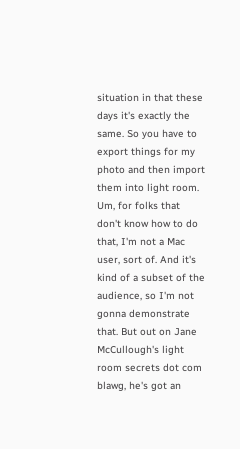situation in that these days it's exactly the same. So you have to export things for my photo and then import them into light room. Um, for folks that don't know how to do that, I'm not a Mac user, sort of. And it's kind of a subset of the audience, so I'm not gonna demonstrate that. But out on Jane McCullough's light room secrets dot com blawg, he's got an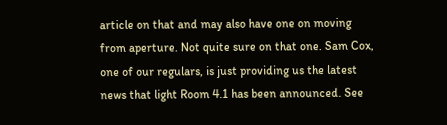article on that and may also have one on moving from aperture. Not quite sure on that one. Sam Cox, one of our regulars, is just providing us the latest news that light Room 4.1 has been announced. See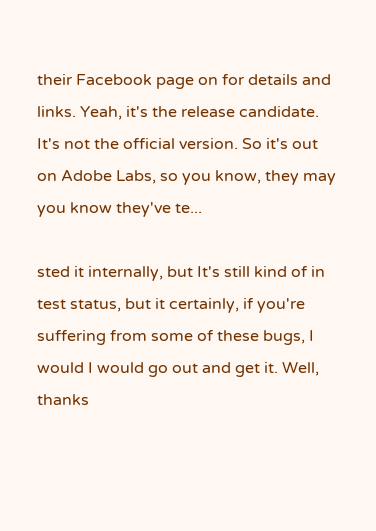their Facebook page on for details and links. Yeah, it's the release candidate. It's not the official version. So it's out on Adobe Labs, so you know, they may you know they've te...

sted it internally, but It's still kind of in test status, but it certainly, if you're suffering from some of these bugs, I would I would go out and get it. Well, thanks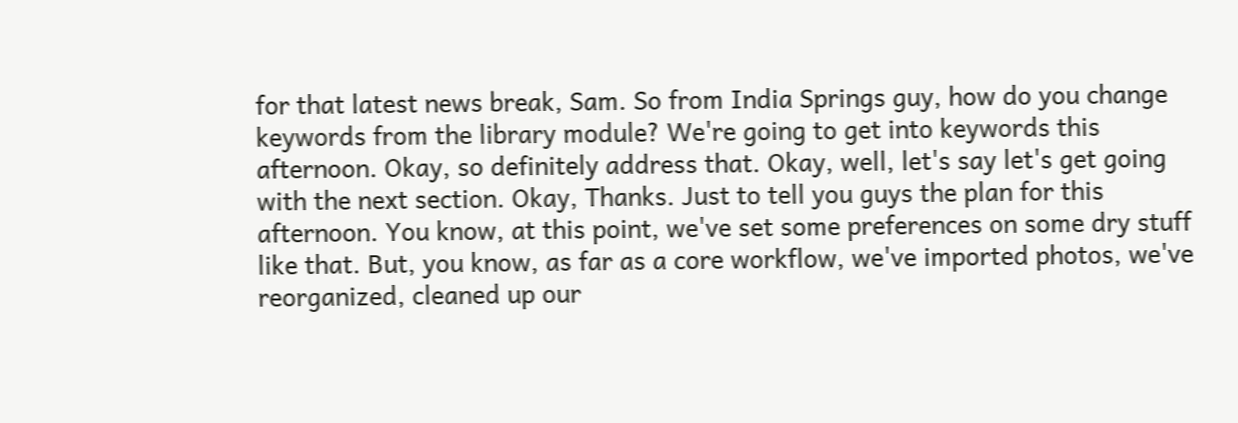for that latest news break, Sam. So from India Springs guy, how do you change keywords from the library module? We're going to get into keywords this afternoon. Okay, so definitely address that. Okay, well, let's say let's get going with the next section. Okay, Thanks. Just to tell you guys the plan for this afternoon. You know, at this point, we've set some preferences on some dry stuff like that. But, you know, as far as a core workflow, we've imported photos, we've reorganized, cleaned up our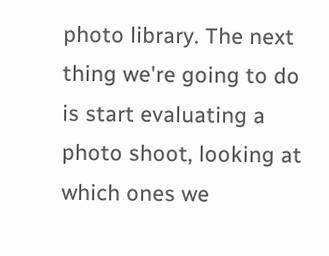photo library. The next thing we're going to do is start evaluating a photo shoot, looking at which ones we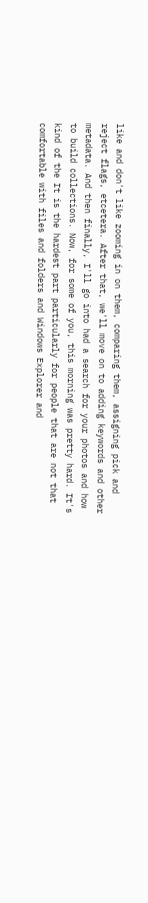like and don't like zooming in on them, comparing them, assigning pick and reject flags, etcetera. After that, we'll move on to adding keywords and other metadata. And then finally, I'll go into had a search for your photos and how to build collections. Now, for some of you, this morning was pretty hard. It's kind of the It is the hardest part particularly for people that are not that comfortable with files and folders and Windows Explorer and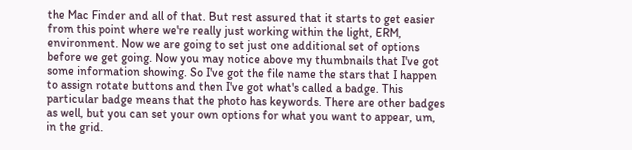the Mac Finder and all of that. But rest assured that it starts to get easier from this point where we're really just working within the light, ERM, environment. Now we are going to set just one additional set of options before we get going. Now you may notice above my thumbnails that I've got some information showing. So I've got the file name the stars that I happen to assign rotate buttons and then I've got what's called a badge. This particular badge means that the photo has keywords. There are other badges as well, but you can set your own options for what you want to appear, um, in the grid.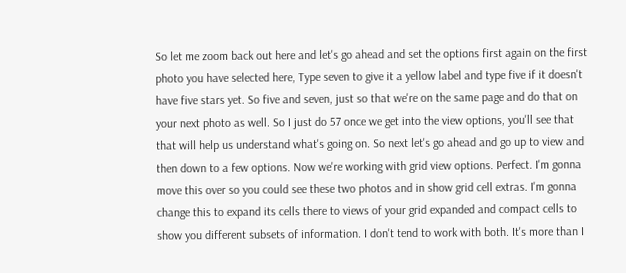So let me zoom back out here and let's go ahead and set the options first again on the first photo you have selected here, Type seven to give it a yellow label and type five if it doesn't have five stars yet. So five and seven, just so that we're on the same page and do that on your next photo as well. So I just do 57 once we get into the view options, you'll see that that will help us understand what's going on. So next let's go ahead and go up to view and then down to a few options. Now we're working with grid view options. Perfect. I'm gonna move this over so you could see these two photos and in show grid cell extras. I'm gonna change this to expand its cells there to views of your grid expanded and compact cells to show you different subsets of information. I don't tend to work with both. It's more than I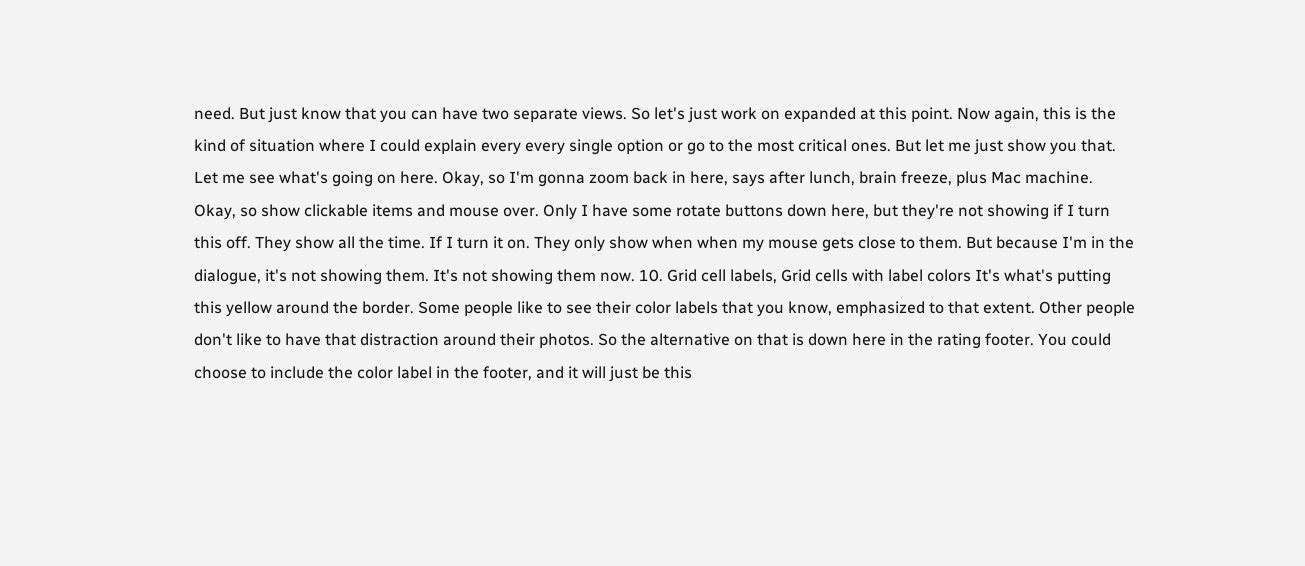need. But just know that you can have two separate views. So let's just work on expanded at this point. Now again, this is the kind of situation where I could explain every every single option or go to the most critical ones. But let me just show you that. Let me see what's going on here. Okay, so I'm gonna zoom back in here, says after lunch, brain freeze, plus Mac machine. Okay, so show clickable items and mouse over. Only I have some rotate buttons down here, but they're not showing if I turn this off. They show all the time. If I turn it on. They only show when when my mouse gets close to them. But because I'm in the dialogue, it's not showing them. It's not showing them now. 10. Grid cell labels, Grid cells with label colors It's what's putting this yellow around the border. Some people like to see their color labels that you know, emphasized to that extent. Other people don't like to have that distraction around their photos. So the alternative on that is down here in the rating footer. You could choose to include the color label in the footer, and it will just be this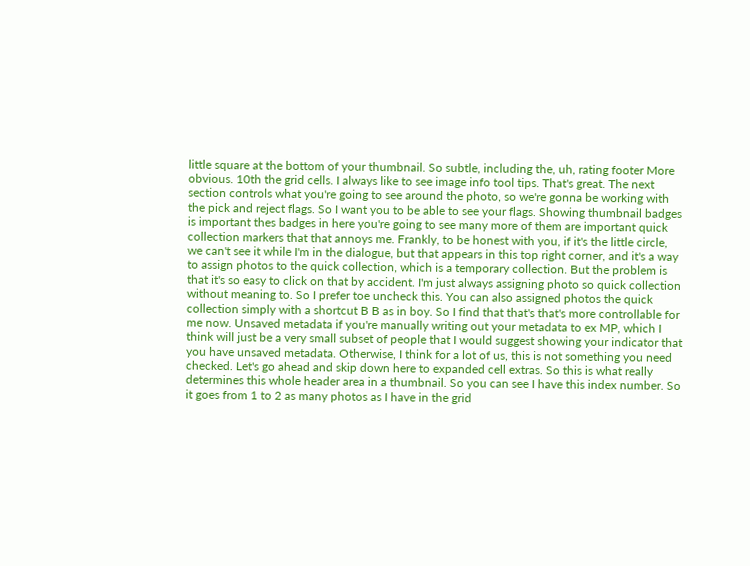little square at the bottom of your thumbnail. So subtle, including the, uh, rating footer More obvious. 10th the grid cells. I always like to see image info tool tips. That's great. The next section controls what you're going to see around the photo, so we're gonna be working with the pick and reject flags. So I want you to be able to see your flags. Showing thumbnail badges is important thes badges in here you're going to see many more of them are important quick collection markers that that annoys me. Frankly, to be honest with you, if it's the little circle, we can't see it while I'm in the dialogue, but that appears in this top right corner, and it's a way to assign photos to the quick collection, which is a temporary collection. But the problem is that it's so easy to click on that by accident. I'm just always assigning photo so quick collection without meaning to. So I prefer toe uncheck this. You can also assigned photos the quick collection simply with a shortcut B B as in boy. So I find that that's that's more controllable for me now. Unsaved metadata if you're manually writing out your metadata to ex MP, which I think will just be a very small subset of people that I would suggest showing your indicator that you have unsaved metadata. Otherwise, I think for a lot of us, this is not something you need checked. Let's go ahead and skip down here to expanded cell extras. So this is what really determines this whole header area in a thumbnail. So you can see I have this index number. So it goes from 1 to 2 as many photos as I have in the grid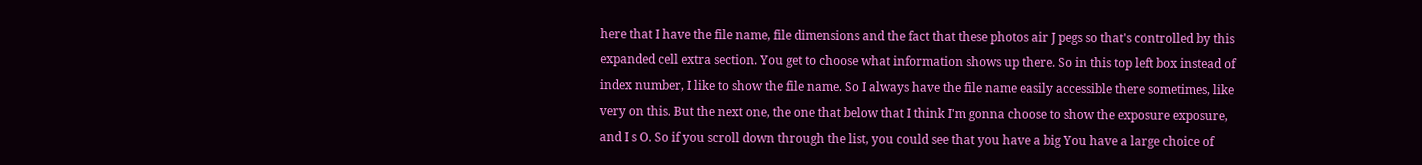here that I have the file name, file dimensions and the fact that these photos air J pegs so that's controlled by this expanded cell extra section. You get to choose what information shows up there. So in this top left box instead of index number, I like to show the file name. So I always have the file name easily accessible there sometimes, like very on this. But the next one, the one that below that I think I'm gonna choose to show the exposure exposure, and I s O. So if you scroll down through the list, you could see that you have a big You have a large choice of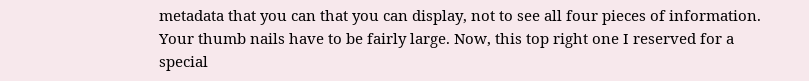metadata that you can that you can display, not to see all four pieces of information. Your thumb nails have to be fairly large. Now, this top right one I reserved for a special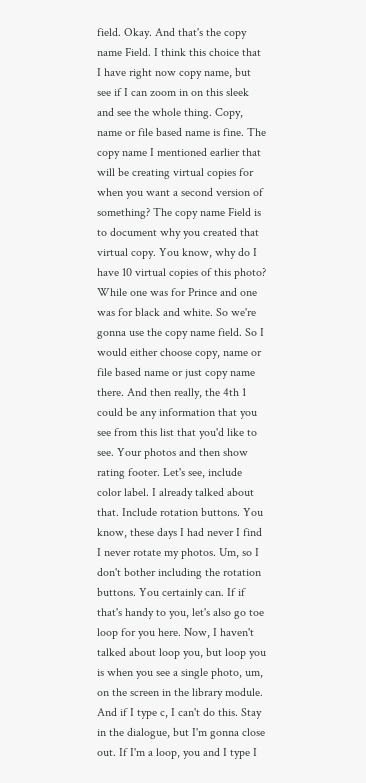field. Okay. And that's the copy name Field. I think this choice that I have right now copy name, but see if I can zoom in on this sleek and see the whole thing. Copy, name or file based name is fine. The copy name I mentioned earlier that will be creating virtual copies for when you want a second version of something? The copy name Field is to document why you created that virtual copy. You know, why do I have 10 virtual copies of this photo? While one was for Prince and one was for black and white. So we're gonna use the copy name field. So I would either choose copy, name or file based name or just copy name there. And then really, the 4th 1 could be any information that you see from this list that you'd like to see. Your photos and then show rating footer. Let's see, include color label. I already talked about that. Include rotation buttons. You know, these days I had never I find I never rotate my photos. Um, so I don't bother including the rotation buttons. You certainly can. If if that's handy to you, let's also go toe loop for you here. Now, I haven't talked about loop you, but loop you is when you see a single photo, um, on the screen in the library module. And if I type c, I can't do this. Stay in the dialogue, but I'm gonna close out. If I'm a loop, you and I type I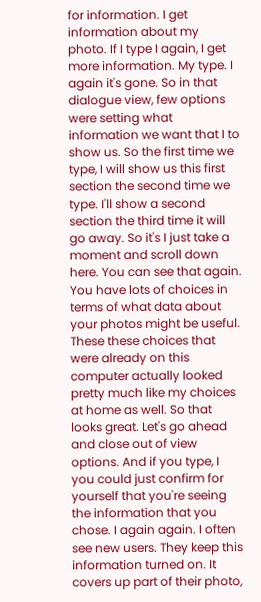for information. I get information about my photo. If I type I again, I get more information. My type. I again it's gone. So in that dialogue view, few options were setting what information we want that I to show us. So the first time we type, I will show us this first section the second time we type. I'll show a second section the third time it will go away. So it's I just take a moment and scroll down here. You can see that again. You have lots of choices in terms of what data about your photos might be useful. These these choices that were already on this computer actually looked pretty much like my choices at home as well. So that looks great. Let's go ahead and close out of view options. And if you type, I you could just confirm for yourself that you're seeing the information that you chose. I again again. I often see new users. They keep this information turned on. It covers up part of their photo,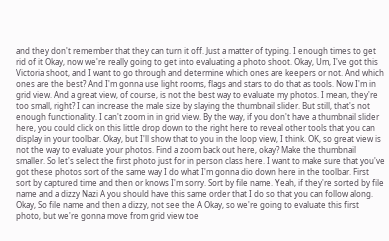and they don't remember that they can turn it off. Just a matter of typing. I enough times to get rid of it Okay, now we're really going to get into evaluating a photo shoot. Okay, Um, I've got this Victoria shoot, and I want to go through and determine which ones are keepers or not. And which ones are the best? And I'm gonna use light rooms, flags and stars to do that as tools. Now I'm in grid view. And a great view, of course, is not the best way to evaluate my photos. I mean, they're too small, right? I can increase the male size by slaying the thumbnail slider. But still, that's not enough functionality. I can't zoom in in grid view. By the way, if you don't have a thumbnail slider here, you could click on this little drop down to the right here to reveal other tools that you can display in your toolbar. Okay, but I'll show that to you in the loop view, I think. OK, so great view is not the way to evaluate your photos. Find a zoom back out here, okay? Make the thumbnail smaller. So let's select the first photo just for in person class here. I want to make sure that you've got these photos sort of the same way I do what I'm gonna dio down here in the toolbar. First sort by captured time and then or knows I'm sorry. Sort by file name. Yeah, if they're sorted by file name and a dizzy Nazi A you should have this same order that I do so that you can follow along. Okay, So file name and then a dizzy, not see the A Okay, so we're going to evaluate this first photo, but we're gonna move from grid view toe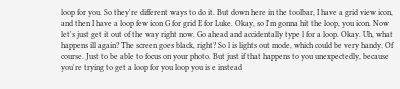loop for you. So they're different ways to do it. But down here in the toolbar, I have a grid view icon, and then I have a loop few icon G for grid E for Luke. Okay, so I'm gonna hit the loop, you icon. Now let's just get it out of the way right now. Go ahead and accidentally type l for a loop. Okay. Uh, what happens ill again? The screen goes black, right? So l is lights out mode, which could be very handy. Of course. Just to be able to focus on your photo. But just if that happens to you unexpectedly, because you're trying to get a loop for you loop you is e instead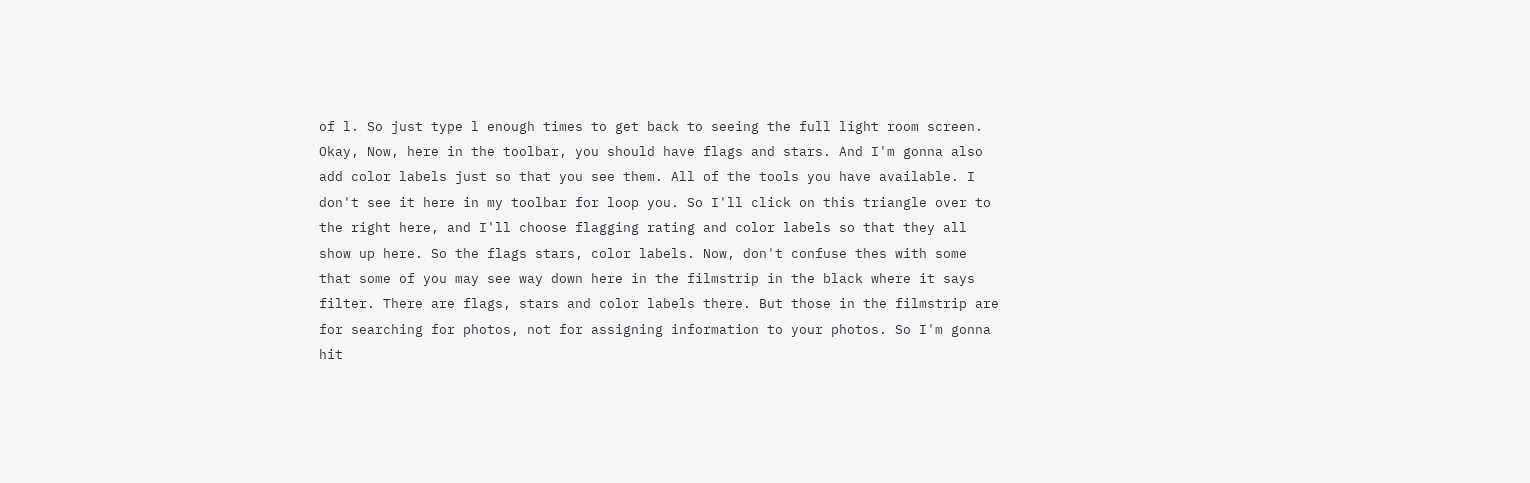of l. So just type l enough times to get back to seeing the full light room screen. Okay, Now, here in the toolbar, you should have flags and stars. And I'm gonna also add color labels just so that you see them. All of the tools you have available. I don't see it here in my toolbar for loop you. So I'll click on this triangle over to the right here, and I'll choose flagging rating and color labels so that they all show up here. So the flags stars, color labels. Now, don't confuse thes with some that some of you may see way down here in the filmstrip in the black where it says filter. There are flags, stars and color labels there. But those in the filmstrip are for searching for photos, not for assigning information to your photos. So I'm gonna hit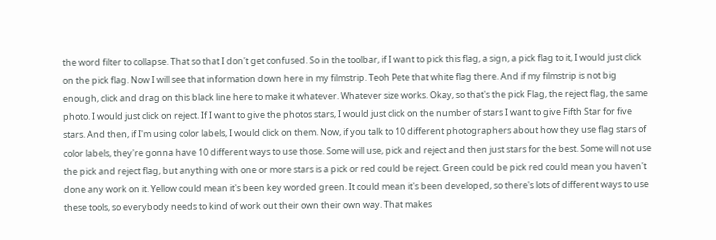the word filter to collapse. That so that I don't get confused. So in the toolbar, if I want to pick this flag, a sign, a pick flag to it, I would just click on the pick flag. Now I will see that information down here in my filmstrip. Teoh Pete that white flag there. And if my filmstrip is not big enough, click and drag on this black line here to make it whatever. Whatever size works. Okay, so that's the pick Flag, the reject flag, the same photo. I would just click on reject. If I want to give the photos stars, I would just click on the number of stars I want to give Fifth Star for five stars. And then, if I'm using color labels, I would click on them. Now, if you talk to 10 different photographers about how they use flag stars of color labels, they're gonna have 10 different ways to use those. Some will use, pick and reject and then just stars for the best. Some will not use the pick and reject flag, but anything with one or more stars is a pick or red could be reject. Green could be pick red could mean you haven't done any work on it. Yellow could mean it's been key worded green. It could mean it's been developed, so there's lots of different ways to use these tools, so everybody needs to kind of work out their own their own way. That makes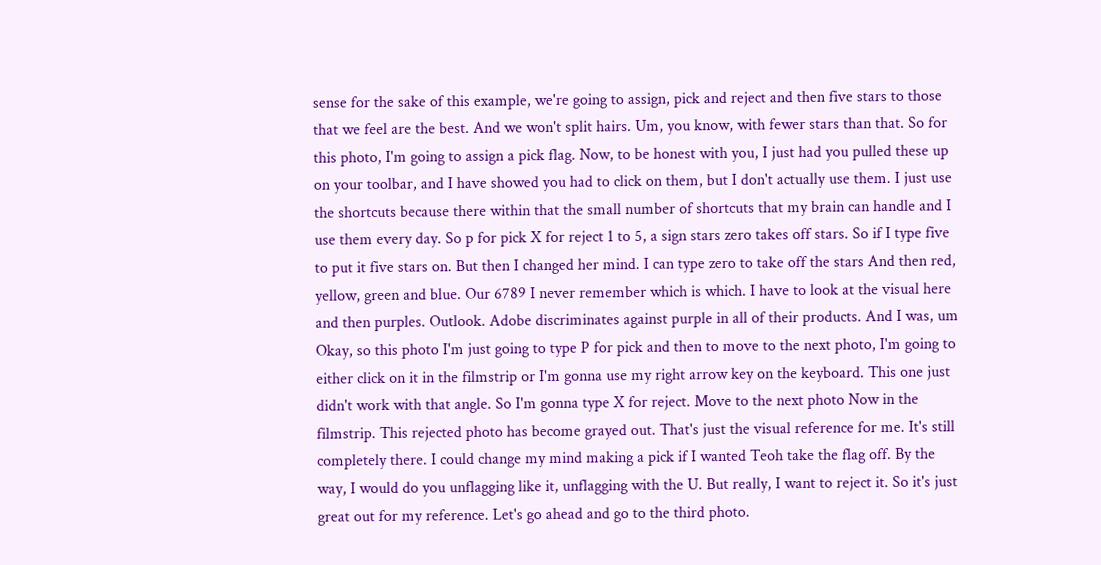sense for the sake of this example, we're going to assign, pick and reject and then five stars to those that we feel are the best. And we won't split hairs. Um, you know, with fewer stars than that. So for this photo, I'm going to assign a pick flag. Now, to be honest with you, I just had you pulled these up on your toolbar, and I have showed you had to click on them, but I don't actually use them. I just use the shortcuts because there within that the small number of shortcuts that my brain can handle and I use them every day. So p for pick X for reject 1 to 5, a sign stars zero takes off stars. So if I type five to put it five stars on. But then I changed her mind. I can type zero to take off the stars And then red, yellow, green and blue. Our 6789 I never remember which is which. I have to look at the visual here and then purples. Outlook. Adobe discriminates against purple in all of their products. And I was, um Okay, so this photo I'm just going to type P for pick and then to move to the next photo, I'm going to either click on it in the filmstrip or I'm gonna use my right arrow key on the keyboard. This one just didn't work with that angle. So I'm gonna type X for reject. Move to the next photo Now in the filmstrip. This rejected photo has become grayed out. That's just the visual reference for me. It's still completely there. I could change my mind making a pick if I wanted Teoh take the flag off. By the way, I would do you unflagging like it, unflagging with the U. But really, I want to reject it. So it's just great out for my reference. Let's go ahead and go to the third photo.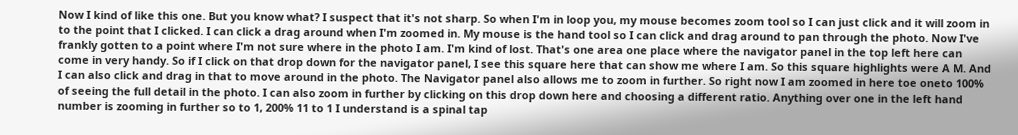Now I kind of like this one. But you know what? I suspect that it's not sharp. So when I'm in loop you, my mouse becomes zoom tool so I can just click and it will zoom in to the point that I clicked. I can click a drag around when I'm zoomed in. My mouse is the hand tool so I can click and drag around to pan through the photo. Now I've frankly gotten to a point where I'm not sure where in the photo I am. I'm kind of lost. That's one area one place where the navigator panel in the top left here can come in very handy. So if I click on that drop down for the navigator panel, I see this square here that can show me where I am. So this square highlights were A M. And I can also click and drag in that to move around in the photo. The Navigator panel also allows me to zoom in further. So right now I am zoomed in here toe oneto 100% of seeing the full detail in the photo. I can also zoom in further by clicking on this drop down here and choosing a different ratio. Anything over one in the left hand number is zooming in further so to 1, 200% 11 to 1 I understand is a spinal tap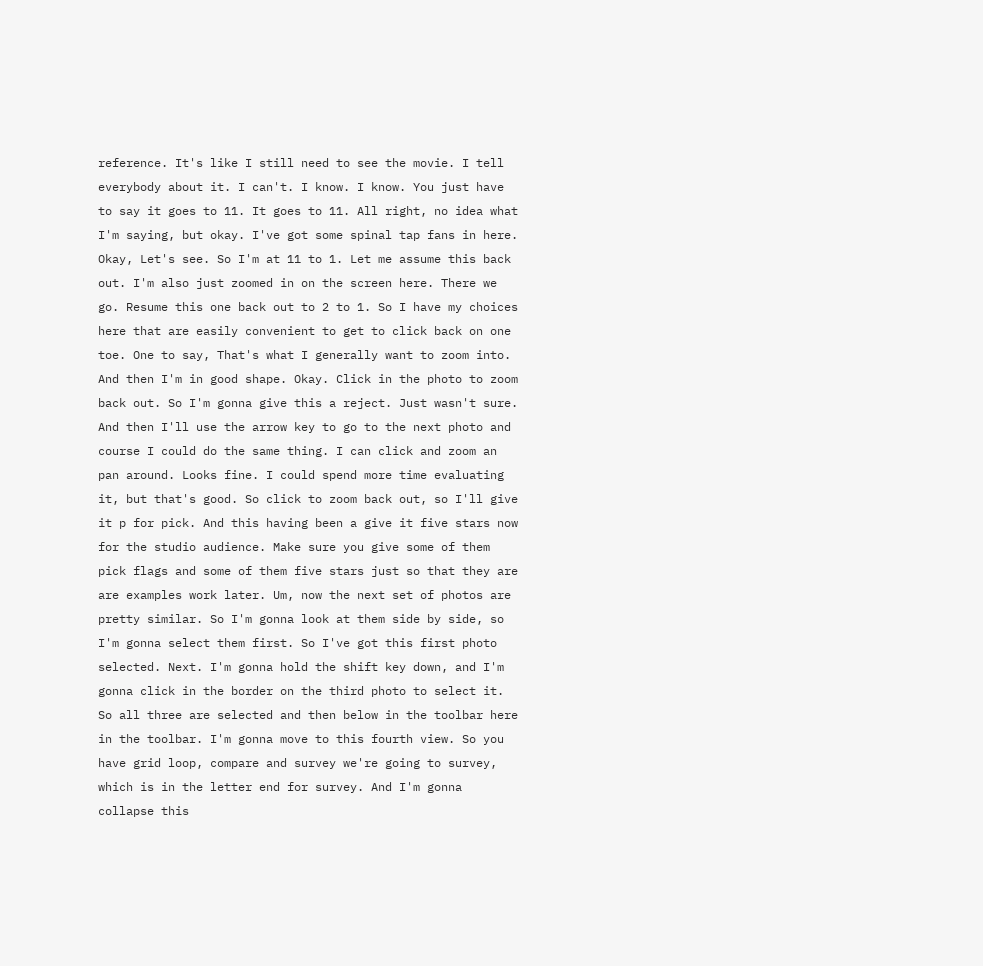reference. It's like I still need to see the movie. I tell everybody about it. I can't. I know. I know. You just have to say it goes to 11. It goes to 11. All right, no idea what I'm saying, but okay. I've got some spinal tap fans in here. Okay, Let's see. So I'm at 11 to 1. Let me assume this back out. I'm also just zoomed in on the screen here. There we go. Resume this one back out to 2 to 1. So I have my choices here that are easily convenient to get to click back on one toe. One to say, That's what I generally want to zoom into. And then I'm in good shape. Okay. Click in the photo to zoom back out. So I'm gonna give this a reject. Just wasn't sure. And then I'll use the arrow key to go to the next photo and course I could do the same thing. I can click and zoom an pan around. Looks fine. I could spend more time evaluating it, but that's good. So click to zoom back out, so I'll give it p for pick. And this having been a give it five stars now for the studio audience. Make sure you give some of them pick flags and some of them five stars just so that they are are examples work later. Um, now the next set of photos are pretty similar. So I'm gonna look at them side by side, so I'm gonna select them first. So I've got this first photo selected. Next. I'm gonna hold the shift key down, and I'm gonna click in the border on the third photo to select it. So all three are selected and then below in the toolbar here in the toolbar. I'm gonna move to this fourth view. So you have grid loop, compare and survey we're going to survey, which is in the letter end for survey. And I'm gonna collapse this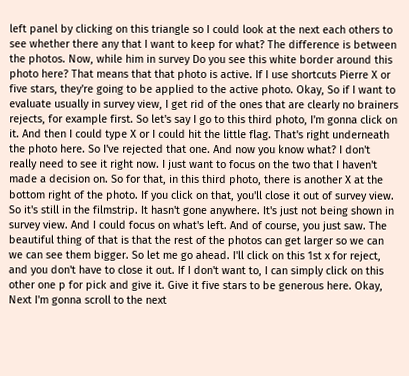left panel by clicking on this triangle so I could look at the next each others to see whether there any that I want to keep for what? The difference is between the photos. Now, while him in survey Do you see this white border around this photo here? That means that that photo is active. If I use shortcuts Pierre X or five stars, they're going to be applied to the active photo. Okay, So if I want to evaluate usually in survey view, I get rid of the ones that are clearly no brainers rejects, for example first. So let's say I go to this third photo, I'm gonna click on it. And then I could type X or I could hit the little flag. That's right underneath the photo here. So I've rejected that one. And now you know what? I don't really need to see it right now. I just want to focus on the two that I haven't made a decision on. So for that, in this third photo, there is another X at the bottom right of the photo. If you click on that, you'll close it out of survey view. So it's still in the filmstrip. It hasn't gone anywhere. It's just not being shown in survey view. And I could focus on what's left. And of course, you just saw. The beautiful thing of that is that the rest of the photos can get larger so we can we can see them bigger. So let me go ahead. I'll click on this 1st x for reject, and you don't have to close it out. If I don't want to, I can simply click on this other one p for pick and give it. Give it five stars to be generous here. Okay, Next I'm gonna scroll to the next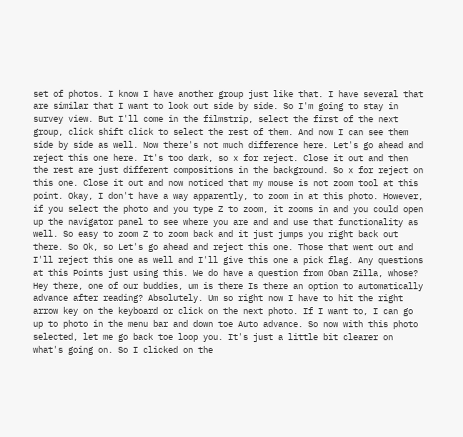set of photos. I know I have another group just like that. I have several that are similar that I want to look out side by side. So I'm going to stay in survey view. But I'll come in the filmstrip, select the first of the next group, click shift click to select the rest of them. And now I can see them side by side as well. Now there's not much difference here. Let's go ahead and reject this one here. It's too dark, so x for reject. Close it out and then the rest are just different compositions in the background. So x for reject on this one. Close it out and now noticed that my mouse is not zoom tool at this point. Okay, I don't have a way apparently, to zoom in at this photo. However, if you select the photo and you type Z to zoom, it zooms in and you could open up the navigator panel to see where you are and and use that functionality as well. So easy to zoom Z to zoom back and it just jumps you right back out there. So Ok, so Let's go ahead and reject this one. Those that went out and I'll reject this one as well and I'll give this one a pick flag. Any questions at this Points just using this. We do have a question from Oban Zilla, whose? Hey there, one of our buddies, um is there Is there an option to automatically advance after reading? Absolutely. Um so right now I have to hit the right arrow key on the keyboard or click on the next photo. If I want to, I can go up to photo in the menu bar and down toe Auto advance. So now with this photo selected, let me go back toe loop you. It's just a little bit clearer on what's going on. So I clicked on the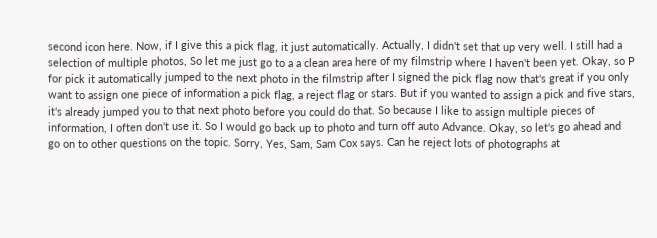second icon here. Now, if I give this a pick flag, it just automatically. Actually, I didn't set that up very well. I still had a selection of multiple photos, So let me just go to a a clean area here of my filmstrip where I haven't been yet. Okay, so P for pick it automatically jumped to the next photo in the filmstrip after I signed the pick flag now that's great if you only want to assign one piece of information a pick flag, a reject flag or stars. But if you wanted to assign a pick and five stars, it's already jumped you to that next photo before you could do that. So because I like to assign multiple pieces of information, I often don't use it. So I would go back up to photo and turn off auto Advance. Okay, so let's go ahead and go on to other questions on the topic. Sorry, Yes, Sam, Sam Cox says. Can he reject lots of photographs at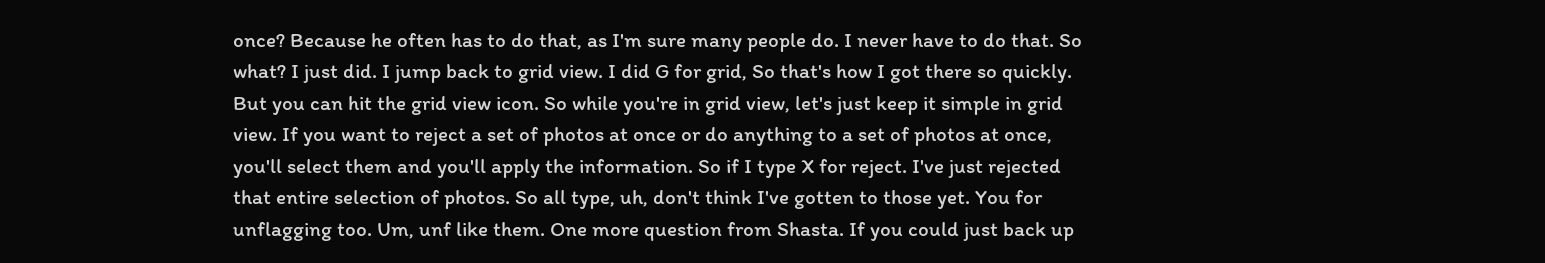once? Because he often has to do that, as I'm sure many people do. I never have to do that. So what? I just did. I jump back to grid view. I did G for grid, So that's how I got there so quickly. But you can hit the grid view icon. So while you're in grid view, let's just keep it simple in grid view. If you want to reject a set of photos at once or do anything to a set of photos at once, you'll select them and you'll apply the information. So if I type X for reject. I've just rejected that entire selection of photos. So all type, uh, don't think I've gotten to those yet. You for unflagging too. Um, unf like them. One more question from Shasta. If you could just back up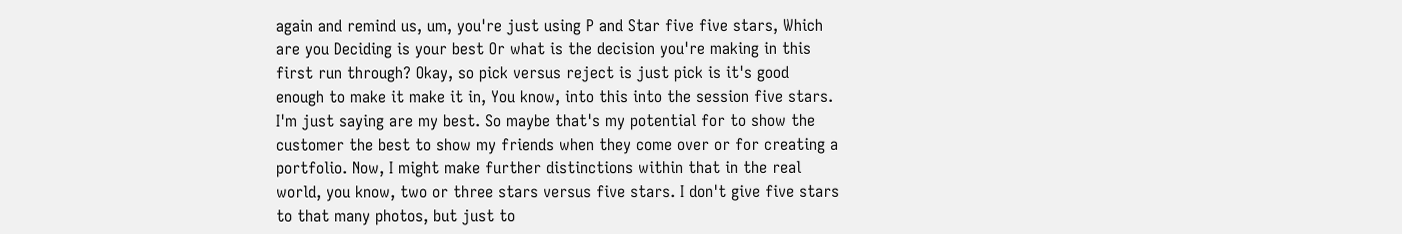again and remind us, um, you're just using P and Star five five stars, Which are you Deciding is your best Or what is the decision you're making in this first run through? Okay, so pick versus reject is just pick is it's good enough to make it make it in, You know, into this into the session five stars. I'm just saying are my best. So maybe that's my potential for to show the customer the best to show my friends when they come over or for creating a portfolio. Now, I might make further distinctions within that in the real world, you know, two or three stars versus five stars. I don't give five stars to that many photos, but just to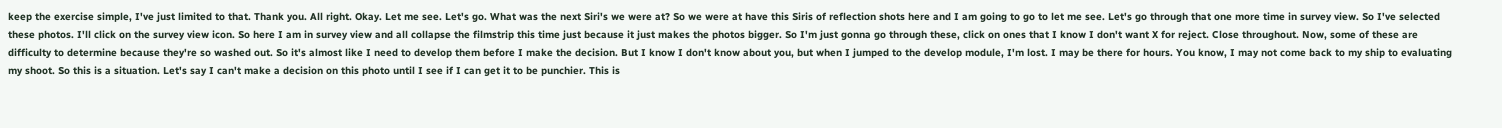keep the exercise simple, I've just limited to that. Thank you. All right. Okay. Let me see. Let's go. What was the next Siri's we were at? So we were at have this Siris of reflection shots here and I am going to go to let me see. Let's go through that one more time in survey view. So I've selected these photos. I'll click on the survey view icon. So here I am in survey view and all collapse the filmstrip this time just because it just makes the photos bigger. So I'm just gonna go through these, click on ones that I know I don't want X for reject. Close throughout. Now, some of these are difficulty to determine because they're so washed out. So it's almost like I need to develop them before I make the decision. But I know I don't know about you, but when I jumped to the develop module, I'm lost. I may be there for hours. You know, I may not come back to my ship to evaluating my shoot. So this is a situation. Let's say I can't make a decision on this photo until I see if I can get it to be punchier. This is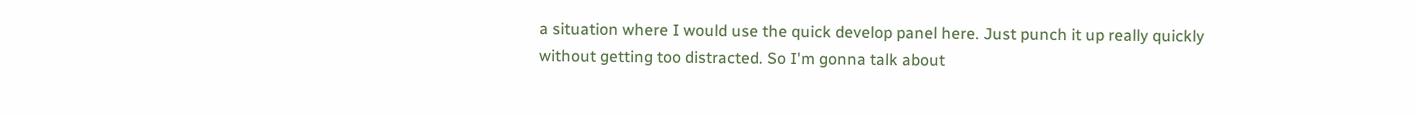a situation where I would use the quick develop panel here. Just punch it up really quickly without getting too distracted. So I'm gonna talk about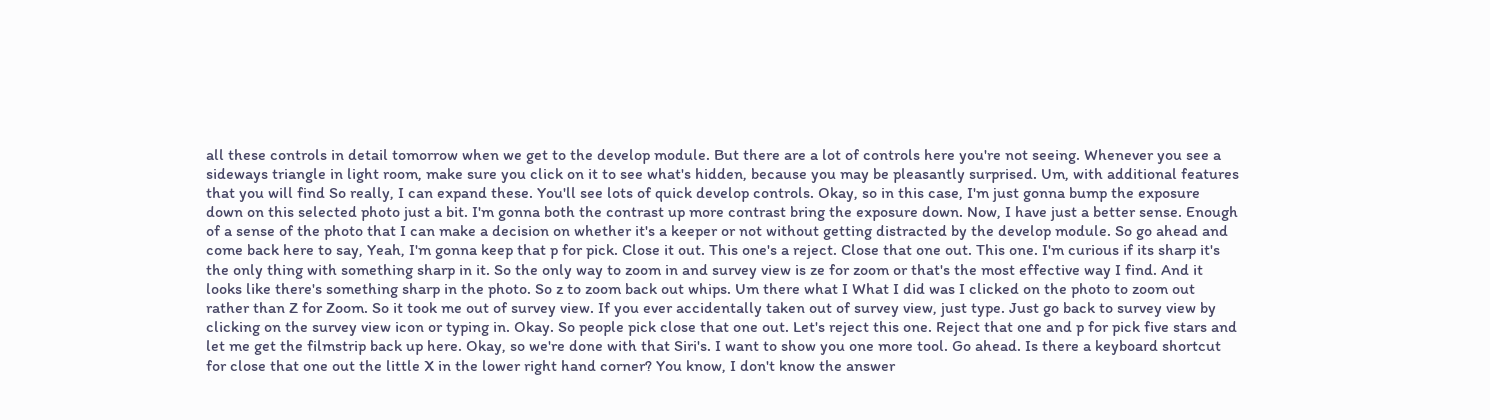all these controls in detail tomorrow when we get to the develop module. But there are a lot of controls here you're not seeing. Whenever you see a sideways triangle in light room, make sure you click on it to see what's hidden, because you may be pleasantly surprised. Um, with additional features that you will find So really, I can expand these. You'll see lots of quick develop controls. Okay, so in this case, I'm just gonna bump the exposure down on this selected photo just a bit. I'm gonna both the contrast up more contrast bring the exposure down. Now, I have just a better sense. Enough of a sense of the photo that I can make a decision on whether it's a keeper or not without getting distracted by the develop module. So go ahead and come back here to say, Yeah, I'm gonna keep that p for pick. Close it out. This one's a reject. Close that one out. This one. I'm curious if its sharp it's the only thing with something sharp in it. So the only way to zoom in and survey view is ze for zoom or that's the most effective way I find. And it looks like there's something sharp in the photo. So z to zoom back out whips. Um there what I What I did was I clicked on the photo to zoom out rather than Z for Zoom. So it took me out of survey view. If you ever accidentally taken out of survey view, just type. Just go back to survey view by clicking on the survey view icon or typing in. Okay. So people pick close that one out. Let's reject this one. Reject that one and p for pick five stars and let me get the filmstrip back up here. Okay, so we're done with that Siri's. I want to show you one more tool. Go ahead. Is there a keyboard shortcut for close that one out the little X in the lower right hand corner? You know, I don't know the answer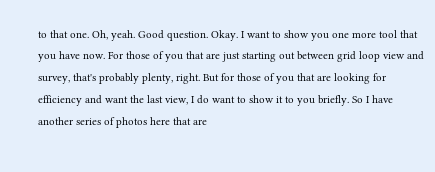to that one. Oh, yeah. Good question. Okay. I want to show you one more tool that you have now. For those of you that are just starting out between grid loop view and survey, that's probably plenty, right. But for those of you that are looking for efficiency and want the last view, I do want to show it to you briefly. So I have another series of photos here that are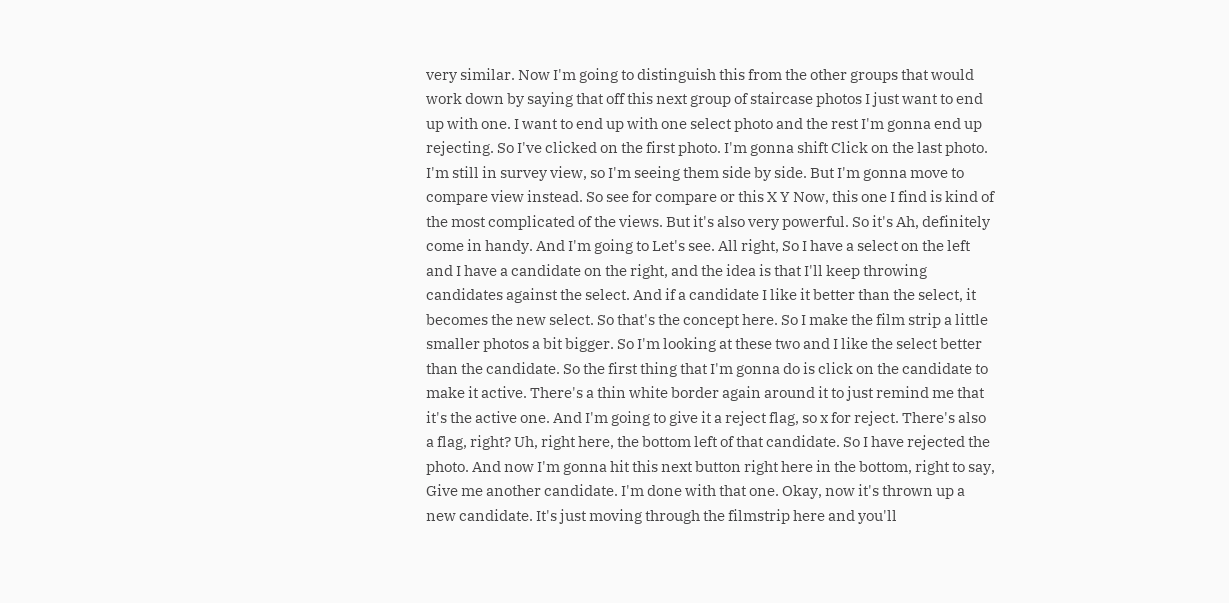very similar. Now I'm going to distinguish this from the other groups that would work down by saying that off this next group of staircase photos I just want to end up with one. I want to end up with one select photo and the rest I'm gonna end up rejecting. So I've clicked on the first photo. I'm gonna shift Click on the last photo. I'm still in survey view, so I'm seeing them side by side. But I'm gonna move to compare view instead. So see for compare or this X Y Now, this one I find is kind of the most complicated of the views. But it's also very powerful. So it's Ah, definitely come in handy. And I'm going to Let's see. All right, So I have a select on the left and I have a candidate on the right, and the idea is that I'll keep throwing candidates against the select. And if a candidate I like it better than the select, it becomes the new select. So that's the concept here. So I make the film strip a little smaller photos a bit bigger. So I'm looking at these two and I like the select better than the candidate. So the first thing that I'm gonna do is click on the candidate to make it active. There's a thin white border again around it to just remind me that it's the active one. And I'm going to give it a reject flag, so x for reject. There's also a flag, right? Uh, right here, the bottom left of that candidate. So I have rejected the photo. And now I'm gonna hit this next button right here in the bottom, right to say, Give me another candidate. I'm done with that one. Okay, now it's thrown up a new candidate. It's just moving through the filmstrip here and you'll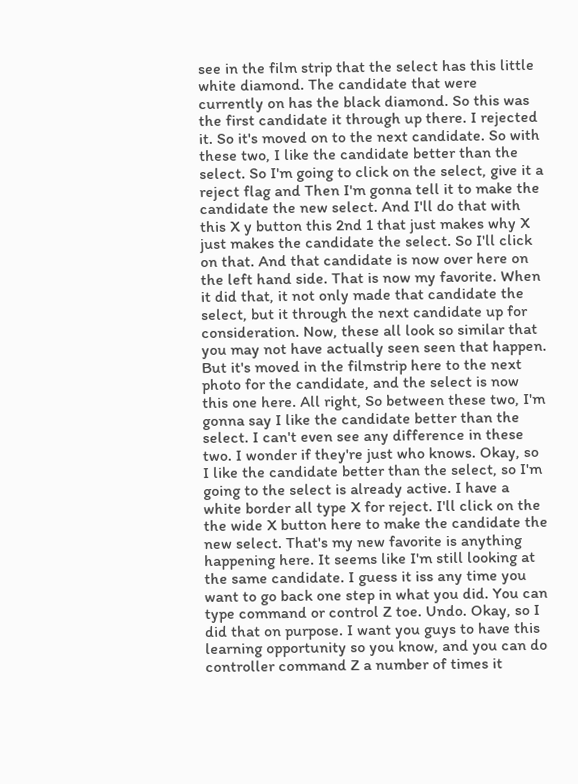see in the film strip that the select has this little white diamond. The candidate that were currently on has the black diamond. So this was the first candidate it through up there. I rejected it. So it's moved on to the next candidate. So with these two, I like the candidate better than the select. So I'm going to click on the select, give it a reject flag and Then I'm gonna tell it to make the candidate the new select. And I'll do that with this X y button this 2nd 1 that just makes why X just makes the candidate the select. So I'll click on that. And that candidate is now over here on the left hand side. That is now my favorite. When it did that, it not only made that candidate the select, but it through the next candidate up for consideration. Now, these all look so similar that you may not have actually seen seen that happen. But it's moved in the filmstrip here to the next photo for the candidate, and the select is now this one here. All right, So between these two, I'm gonna say I like the candidate better than the select. I can't even see any difference in these two. I wonder if they're just who knows. Okay, so I like the candidate better than the select, so I'm going to the select is already active. I have a white border all type X for reject. I'll click on the the wide X button here to make the candidate the new select. That's my new favorite is anything happening here. It seems like I'm still looking at the same candidate. I guess it iss any time you want to go back one step in what you did. You can type command or control Z toe. Undo. Okay, so I did that on purpose. I want you guys to have this learning opportunity so you know, and you can do controller command Z a number of times it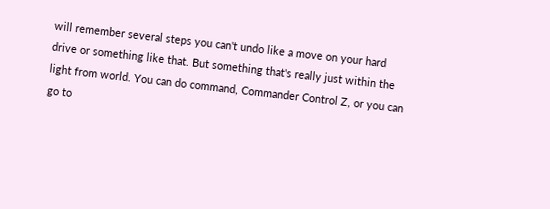will remember several steps you can't undo like a move on your hard drive or something like that. But something that's really just within the light from world. You can do command, Commander Control Z, or you can go to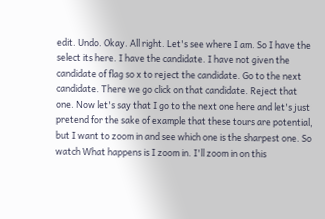edit. Undo. Okay. All right. Let's see where I am. So I have the select its here. I have the candidate. I have not given the candidate of flag so x to reject the candidate. Go to the next candidate. There we go click on that candidate. Reject that one. Now let's say that I go to the next one here and let's just pretend for the sake of example that these tours are potential, but I want to zoom in and see which one is the sharpest one. So watch What happens is I zoom in. I'll zoom in on this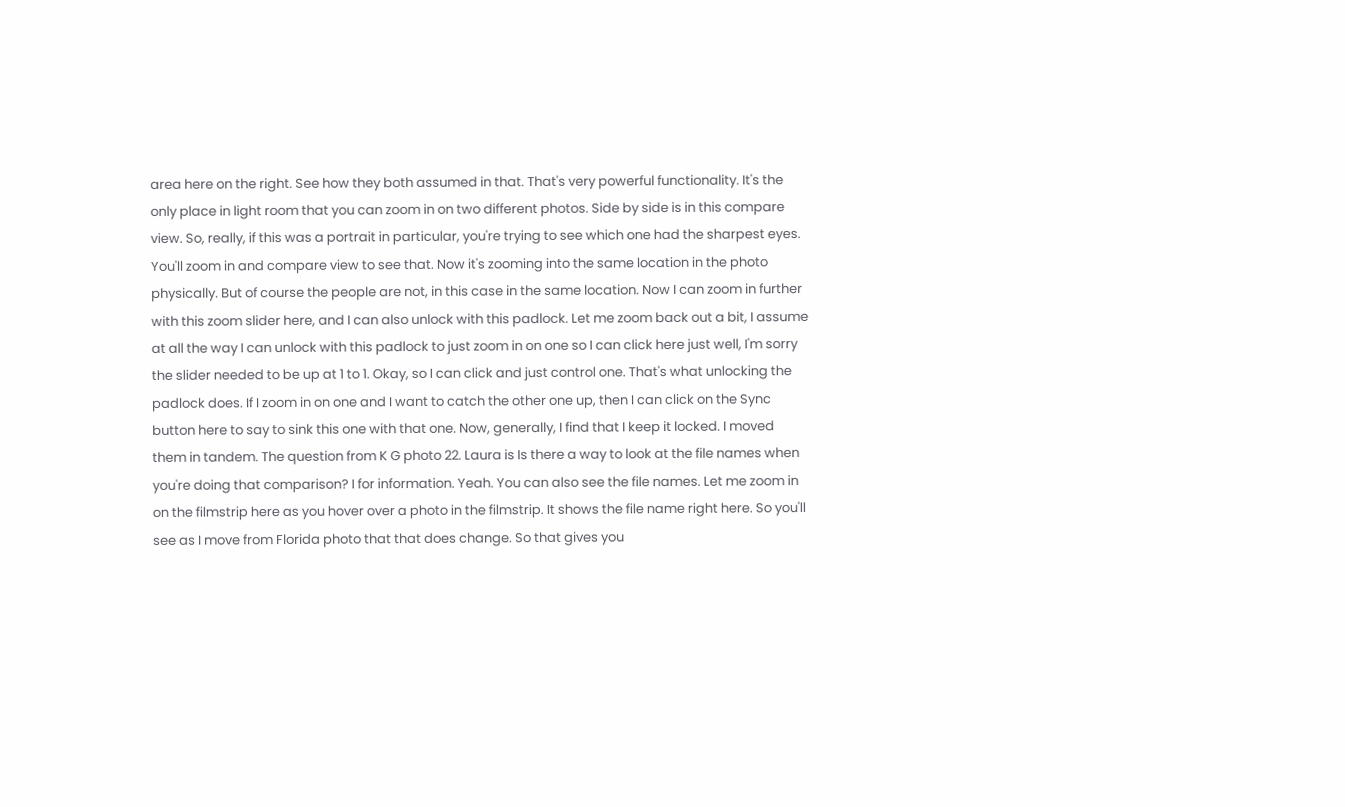area here on the right. See how they both assumed in that. That's very powerful functionality. It's the only place in light room that you can zoom in on two different photos. Side by side is in this compare view. So, really, if this was a portrait in particular, you're trying to see which one had the sharpest eyes. You'll zoom in and compare view to see that. Now it's zooming into the same location in the photo physically. But of course the people are not, in this case in the same location. Now I can zoom in further with this zoom slider here, and I can also unlock with this padlock. Let me zoom back out a bit, I assume at all the way I can unlock with this padlock to just zoom in on one so I can click here just well, I'm sorry the slider needed to be up at 1 to 1. Okay, so I can click and just control one. That's what unlocking the padlock does. If I zoom in on one and I want to catch the other one up, then I can click on the Sync button here to say to sink this one with that one. Now, generally, I find that I keep it locked. I moved them in tandem. The question from K G photo 22. Laura is Is there a way to look at the file names when you're doing that comparison? I for information. Yeah. You can also see the file names. Let me zoom in on the filmstrip here as you hover over a photo in the filmstrip. It shows the file name right here. So you'll see as I move from Florida photo that that does change. So that gives you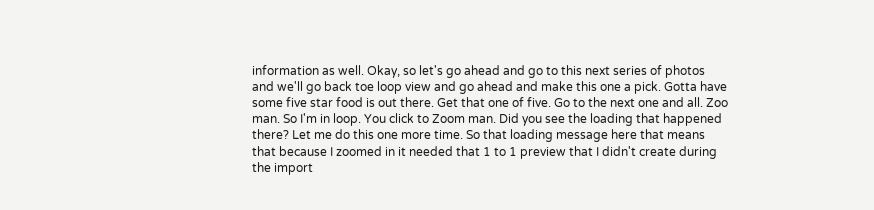information as well. Okay, so let's go ahead and go to this next series of photos and we'll go back toe loop view and go ahead and make this one a pick. Gotta have some five star food is out there. Get that one of five. Go to the next one and all. Zoo man. So I'm in loop. You click to Zoom man. Did you see the loading that happened there? Let me do this one more time. So that loading message here that means that because I zoomed in it needed that 1 to 1 preview that I didn't create during the import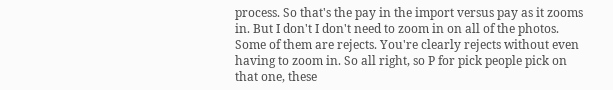process. So that's the pay in the import versus pay as it zooms in. But I don't I don't need to zoom in on all of the photos. Some of them are rejects. You're clearly rejects without even having to zoom in. So all right, so P for pick people pick on that one, these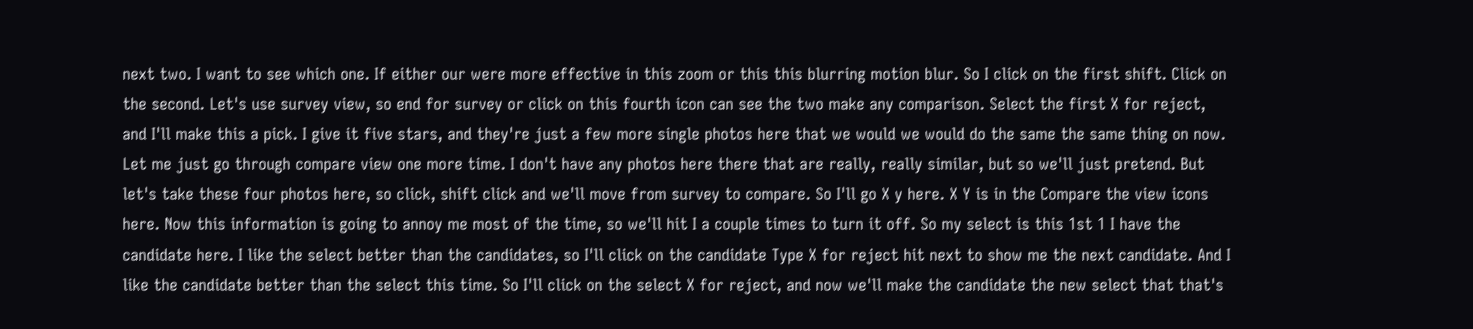next two. I want to see which one. If either our were more effective in this zoom or this this blurring motion blur. So I click on the first shift. Click on the second. Let's use survey view, so end for survey or click on this fourth icon can see the two make any comparison. Select the first X for reject, and I'll make this a pick. I give it five stars, and they're just a few more single photos here that we would we would do the same the same thing on now. Let me just go through compare view one more time. I don't have any photos here there that are really, really similar, but so we'll just pretend. But let's take these four photos here, so click, shift click and we'll move from survey to compare. So I'll go X y here. X Y is in the Compare the view icons here. Now this information is going to annoy me most of the time, so we'll hit I a couple times to turn it off. So my select is this 1st 1 I have the candidate here. I like the select better than the candidates, so I'll click on the candidate Type X for reject hit next to show me the next candidate. And I like the candidate better than the select this time. So I'll click on the select X for reject, and now we'll make the candidate the new select that that's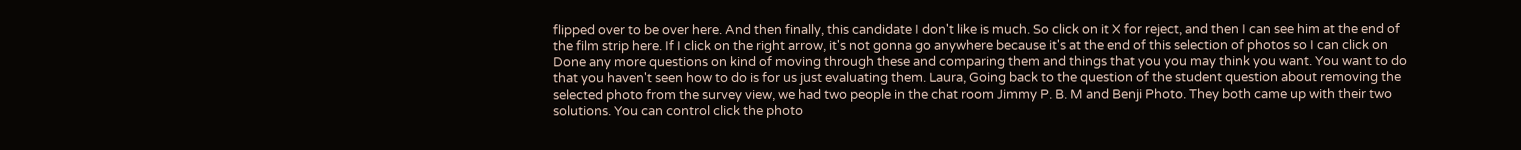flipped over to be over here. And then finally, this candidate I don't like is much. So click on it X for reject, and then I can see him at the end of the film strip here. If I click on the right arrow, it's not gonna go anywhere because it's at the end of this selection of photos so I can click on Done any more questions on kind of moving through these and comparing them and things that you you may think you want. You want to do that you haven't seen how to do is for us just evaluating them. Laura, Going back to the question of the student question about removing the selected photo from the survey view, we had two people in the chat room Jimmy P. B. M and Benji Photo. They both came up with their two solutions. You can control click the photo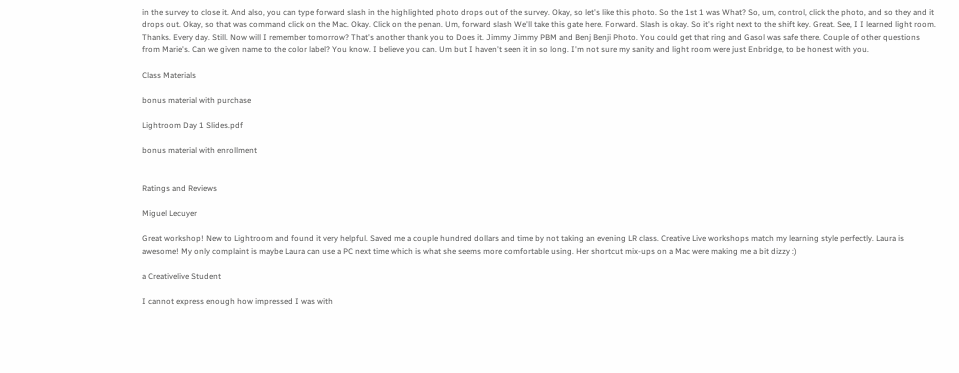in the survey to close it. And also, you can type forward slash in the highlighted photo drops out of the survey. Okay, so let's like this photo. So the 1st 1 was What? So, um, control, click the photo, and so they and it drops out. Okay, so that was command click on the Mac. Okay. Click on the penan. Um, forward slash We'll take this gate here. Forward. Slash is okay. So it's right next to the shift key. Great. See, I I learned light room. Thanks. Every day. Still. Now will I remember tomorrow? That's another thank you to Does it. Jimmy Jimmy PBM and Benj Benji Photo. You could get that ring and Gasol was safe there. Couple of other questions from Marie's. Can we given name to the color label? You know. I believe you can. Um but I haven't seen it in so long. I'm not sure my sanity and light room were just Enbridge, to be honest with you.

Class Materials

bonus material with purchase

Lightroom Day 1 Slides.pdf

bonus material with enrollment


Ratings and Reviews

Miguel Lecuyer

Great workshop! New to Lightroom and found it very helpful. Saved me a couple hundred dollars and time by not taking an evening LR class. Creative Live workshops match my learning style perfectly. Laura is awesome! My only complaint is maybe Laura can use a PC next time which is what she seems more comfortable using. Her shortcut mix-ups on a Mac were making me a bit dizzy :)

a Creativelive Student

I cannot express enough how impressed I was with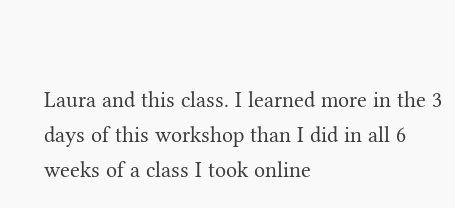Laura and this class. I learned more in the 3 days of this workshop than I did in all 6 weeks of a class I took online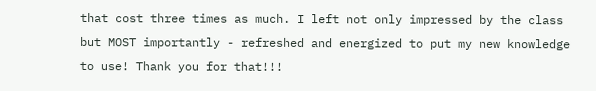that cost three times as much. I left not only impressed by the class but MOST importantly - refreshed and energized to put my new knowledge to use! Thank you for that!!!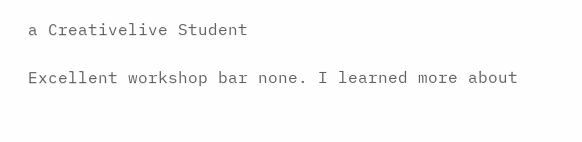a Creativelive Student

Excellent workshop bar none. I learned more about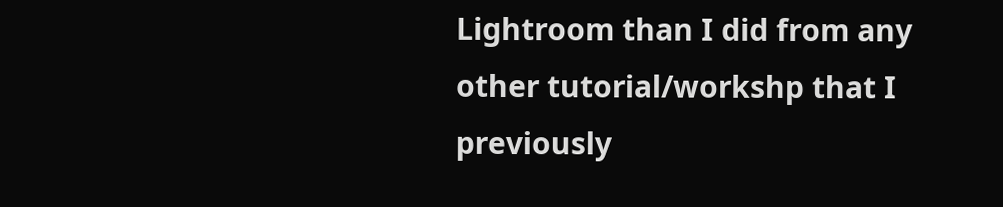Lightroom than I did from any other tutorial/workshp that I previously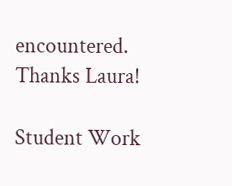encountered. Thanks Laura!

Student Work